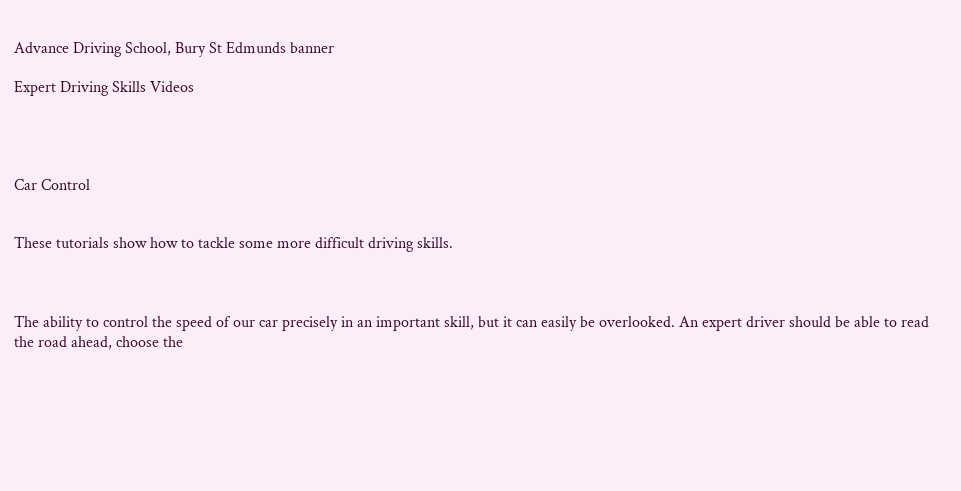Advance Driving School, Bury St Edmunds banner

Expert Driving Skills Videos




Car Control


These tutorials show how to tackle some more difficult driving skills.



The ability to control the speed of our car precisely in an important skill, but it can easily be overlooked. An expert driver should be able to read the road ahead, choose the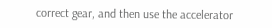correct gear, and then use the accelerator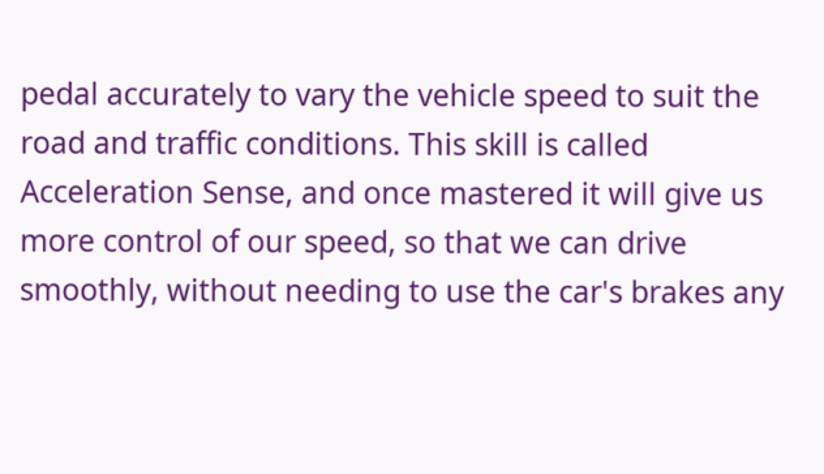pedal accurately to vary the vehicle speed to suit the road and traffic conditions. This skill is called Acceleration Sense, and once mastered it will give us more control of our speed, so that we can drive smoothly, without needing to use the car's brakes any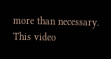more than necessary. This video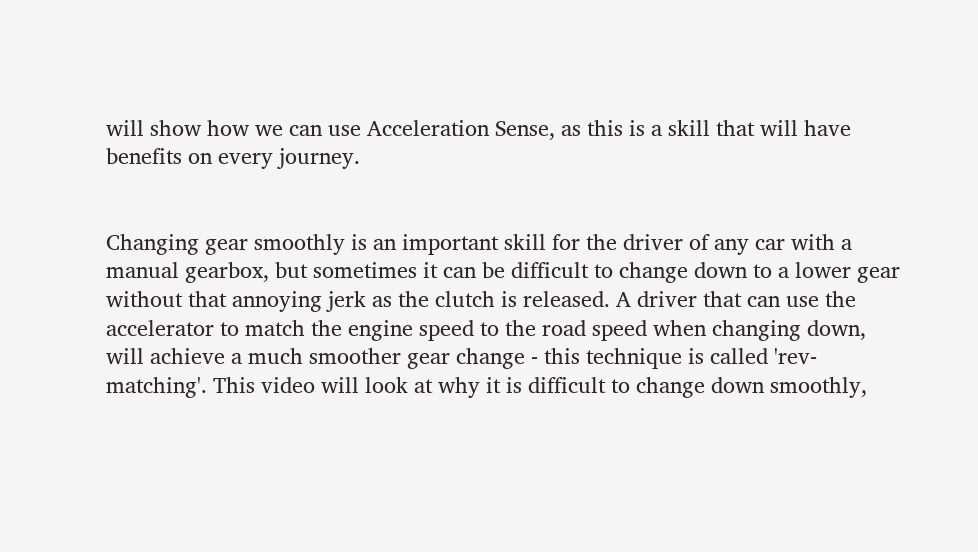will show how we can use Acceleration Sense, as this is a skill that will have benefits on every journey.


Changing gear smoothly is an important skill for the driver of any car with a manual gearbox, but sometimes it can be difficult to change down to a lower gear without that annoying jerk as the clutch is released. A driver that can use the accelerator to match the engine speed to the road speed when changing down, will achieve a much smoother gear change - this technique is called 'rev-matching'. This video will look at why it is difficult to change down smoothly,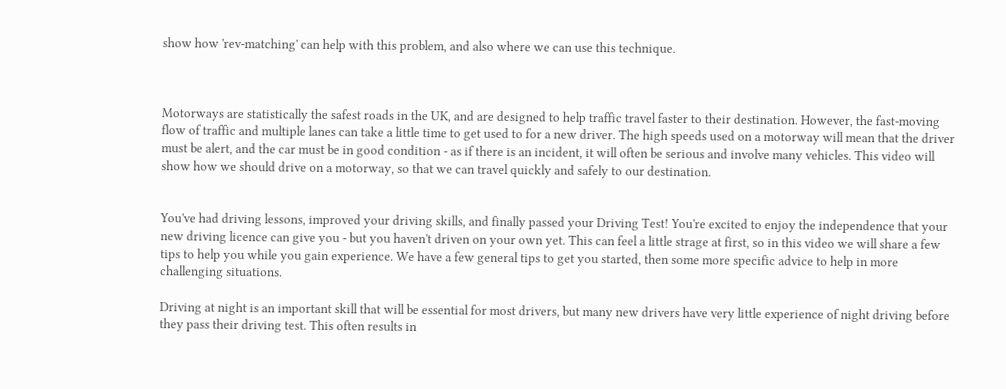show how 'rev-matching' can help with this problem, and also where we can use this technique.



Motorways are statistically the safest roads in the UK, and are designed to help traffic travel faster to their destination. However, the fast-moving flow of traffic and multiple lanes can take a little time to get used to for a new driver. The high speeds used on a motorway will mean that the driver must be alert, and the car must be in good condition - as if there is an incident, it will often be serious and involve many vehicles. This video will show how we should drive on a motorway, so that we can travel quickly and safely to our destination.


You've had driving lessons, improved your driving skills, and finally passed your Driving Test! You're excited to enjoy the independence that your new driving licence can give you - but you haven't driven on your own yet. This can feel a little strage at first, so in this video we will share a few tips to help you while you gain experience. We have a few general tips to get you started, then some more specific advice to help in more challenging situations.

Driving at night is an important skill that will be essential for most drivers, but many new drivers have very little experience of night driving before they pass their driving test. This often results in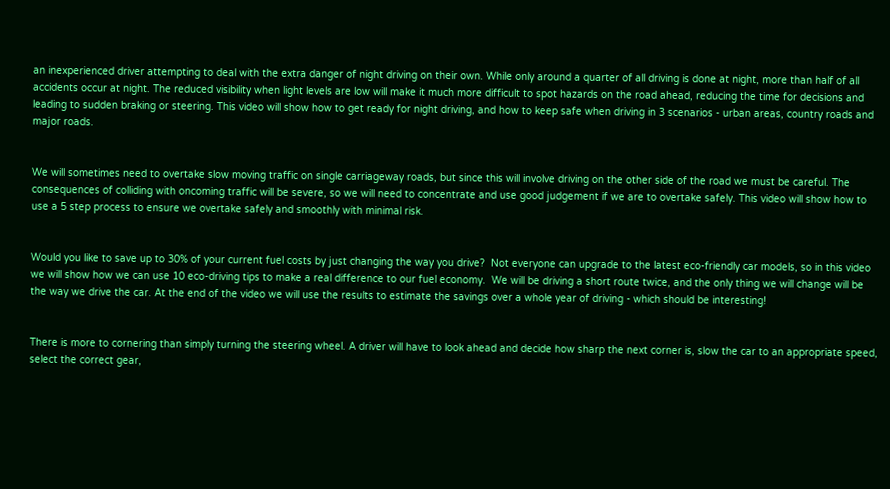an inexperienced driver attempting to deal with the extra danger of night driving on their own. While only around a quarter of all driving is done at night, more than half of all accidents occur at night. The reduced visibility when light levels are low will make it much more difficult to spot hazards on the road ahead, reducing the time for decisions and leading to sudden braking or steering. This video will show how to get ready for night driving, and how to keep safe when driving in 3 scenarios - urban areas, country roads and major roads.


We will sometimes need to overtake slow moving traffic on single carriageway roads, but since this will involve driving on the other side of the road we must be careful. The consequences of colliding with oncoming traffic will be severe, so we will need to concentrate and use good judgement if we are to overtake safely. This video will show how to use a 5 step process to ensure we overtake safely and smoothly with minimal risk.


Would you like to save up to 30% of your current fuel costs by just changing the way you drive?  Not everyone can upgrade to the latest eco-friendly car models, so in this video we will show how we can use 10 eco-driving tips to make a real difference to our fuel economy.  We will be driving a short route twice, and the only thing we will change will be the way we drive the car. At the end of the video we will use the results to estimate the savings over a whole year of driving - which should be interesting!


There is more to cornering than simply turning the steering wheel. A driver will have to look ahead and decide how sharp the next corner is, slow the car to an appropriate speed, select the correct gear,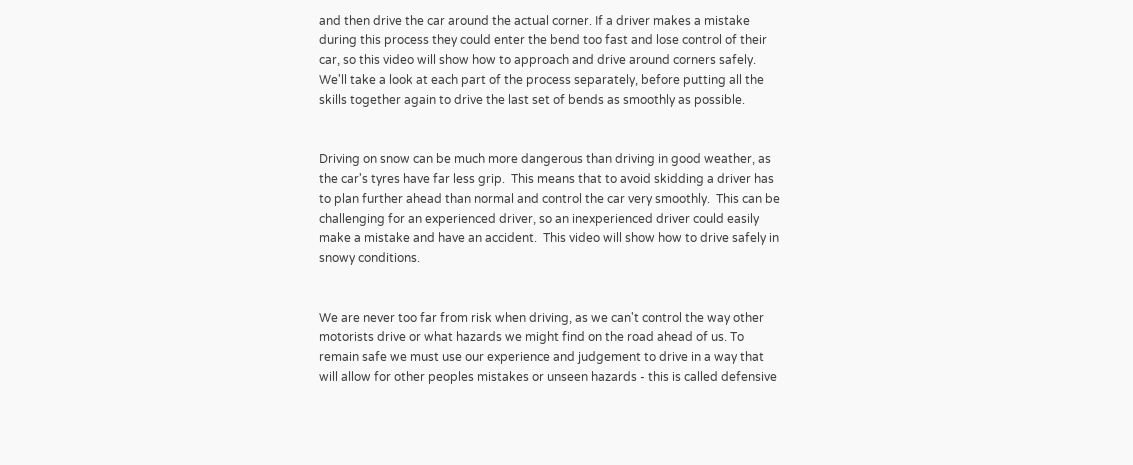and then drive the car around the actual corner. If a driver makes a mistake during this process they could enter the bend too fast and lose control of their car, so this video will show how to approach and drive around corners safely. We'll take a look at each part of the process separately, before putting all the skills together again to drive the last set of bends as smoothly as possible.


Driving on snow can be much more dangerous than driving in good weather, as the car's tyres have far less grip.  This means that to avoid skidding a driver has to plan further ahead than normal and control the car very smoothly.  This can be challenging for an experienced driver, so an inexperienced driver could easily make a mistake and have an accident.  This video will show how to drive safely in snowy conditions.


We are never too far from risk when driving, as we can't control the way other motorists drive or what hazards we might find on the road ahead of us. To remain safe we must use our experience and judgement to drive in a way that will allow for other peoples mistakes or unseen hazards - this is called defensive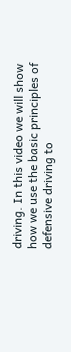driving. In this video we will show how we use the basic principles of defensive driving to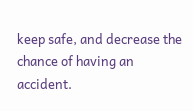keep safe, and decrease the chance of having an accident.